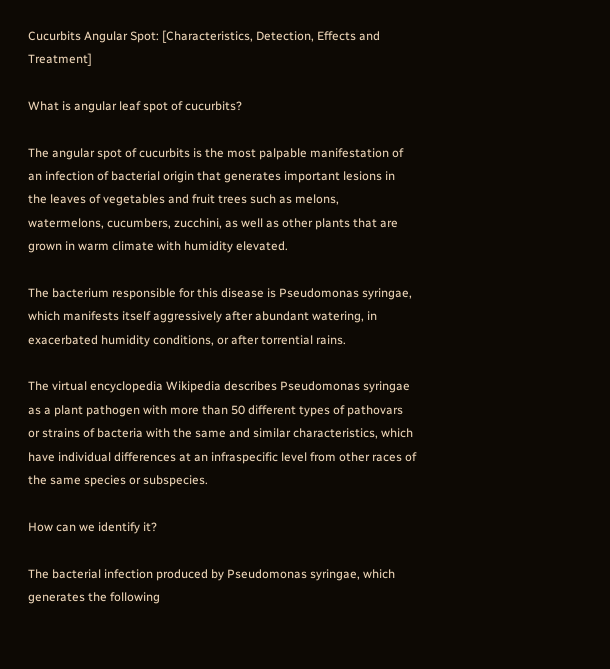Cucurbits Angular Spot: [Characteristics, Detection, Effects and Treatment]

What is angular leaf spot of cucurbits?

The angular spot of cucurbits is the most palpable manifestation of an infection of bacterial origin that generates important lesions in the leaves of vegetables and fruit trees such as melons, watermelons, cucumbers, zucchini, as well as other plants that are grown in warm climate with humidity elevated.

The bacterium responsible for this disease is Pseudomonas syringae, which manifests itself aggressively after abundant watering, in exacerbated humidity conditions, or after torrential rains.

The virtual encyclopedia Wikipedia describes Pseudomonas syringae as a plant pathogen with more than 50 different types of pathovars or strains of bacteria with the same and similar characteristics, which have individual differences at an infraspecific level from other races of the same species or subspecies.

How can we identify it?

The bacterial infection produced by Pseudomonas syringae, which generates the following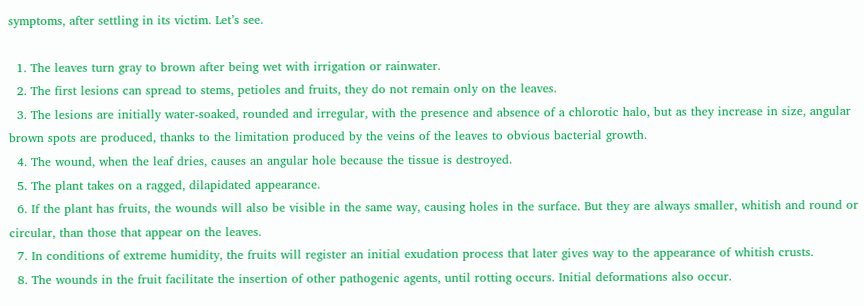symptoms, after settling in its victim. Let’s see.

  1. The leaves turn gray to brown after being wet with irrigation or rainwater.
  2. The first lesions can spread to stems, petioles and fruits, they do not remain only on the leaves.
  3. The lesions are initially water-soaked, rounded and irregular, with the presence and absence of a chlorotic halo, but as they increase in size, angular brown spots are produced, thanks to the limitation produced by the veins of the leaves to obvious bacterial growth.
  4. The wound, when the leaf dries, causes an angular hole because the tissue is destroyed.
  5. The plant takes on a ragged, dilapidated appearance.
  6. If the plant has fruits, the wounds will also be visible in the same way, causing holes in the surface. But they are always smaller, whitish and round or circular, than those that appear on the leaves.
  7. In conditions of extreme humidity, the fruits will register an initial exudation process that later gives way to the appearance of whitish crusts.
  8. The wounds in the fruit facilitate the insertion of other pathogenic agents, until rotting occurs. Initial deformations also occur.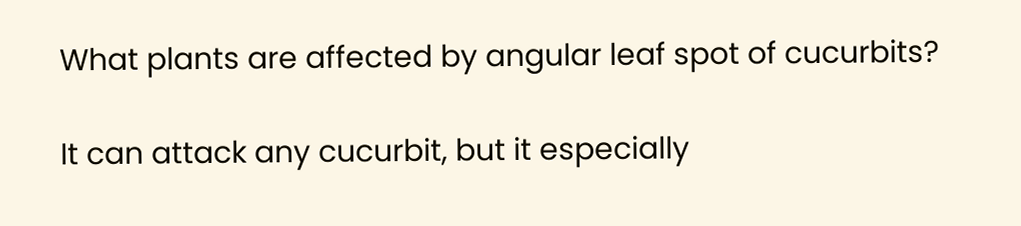What plants are affected by angular leaf spot of cucurbits?

It can attack any cucurbit, but it especially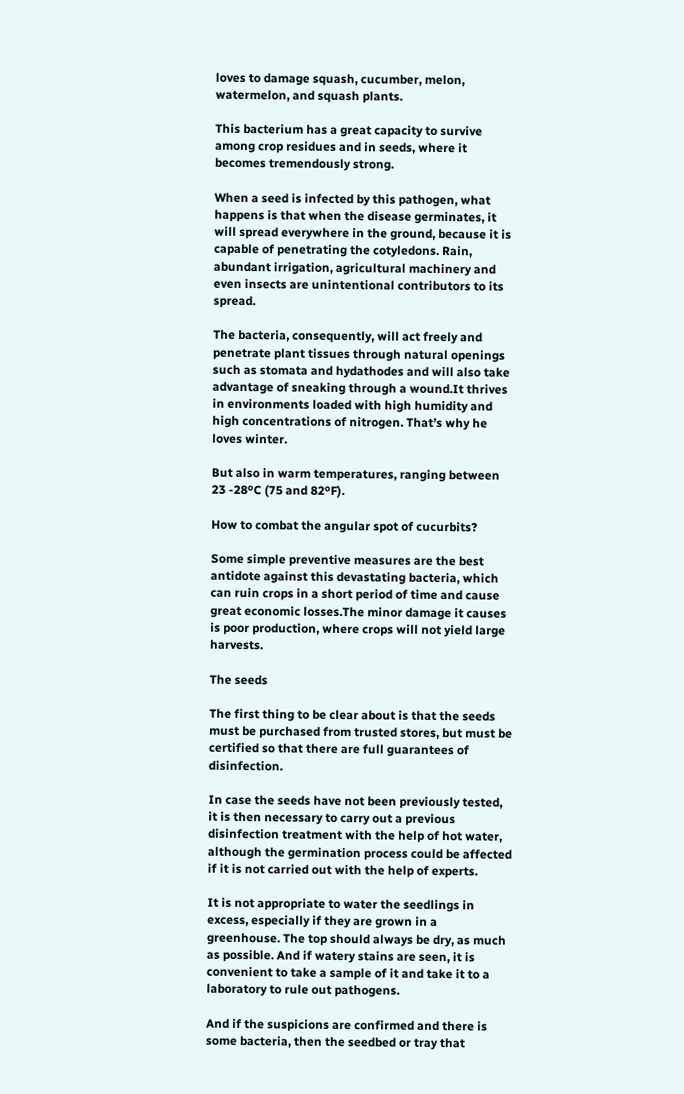loves to damage squash, cucumber, melon, watermelon, and squash plants.

This bacterium has a great capacity to survive among crop residues and in seeds, where it becomes tremendously strong.

When a seed is infected by this pathogen, what happens is that when the disease germinates, it will spread everywhere in the ground, because it is capable of penetrating the cotyledons. Rain, abundant irrigation, agricultural machinery and even insects are unintentional contributors to its spread.

The bacteria, consequently, will act freely and penetrate plant tissues through natural openings such as stomata and hydathodes and will also take advantage of sneaking through a wound.It thrives in environments loaded with high humidity and high concentrations of nitrogen. That’s why he loves winter.

But also in warm temperatures, ranging between 23 -28ºC (75 and 82ºF).

How to combat the angular spot of cucurbits?

Some simple preventive measures are the best antidote against this devastating bacteria, which can ruin crops in a short period of time and cause great economic losses.The minor damage it causes is poor production, where crops will not yield large harvests.

The seeds

The first thing to be clear about is that the seeds must be purchased from trusted stores, but must be certified so that there are full guarantees of disinfection.

In case the seeds have not been previously tested, it is then necessary to carry out a previous disinfection treatment with the help of hot water, although the germination process could be affected if it is not carried out with the help of experts.

It is not appropriate to water the seedlings in excess, especially if they are grown in a greenhouse. The top should always be dry, as much as possible. And if watery stains are seen, it is convenient to take a sample of it and take it to a laboratory to rule out pathogens.

And if the suspicions are confirmed and there is some bacteria, then the seedbed or tray that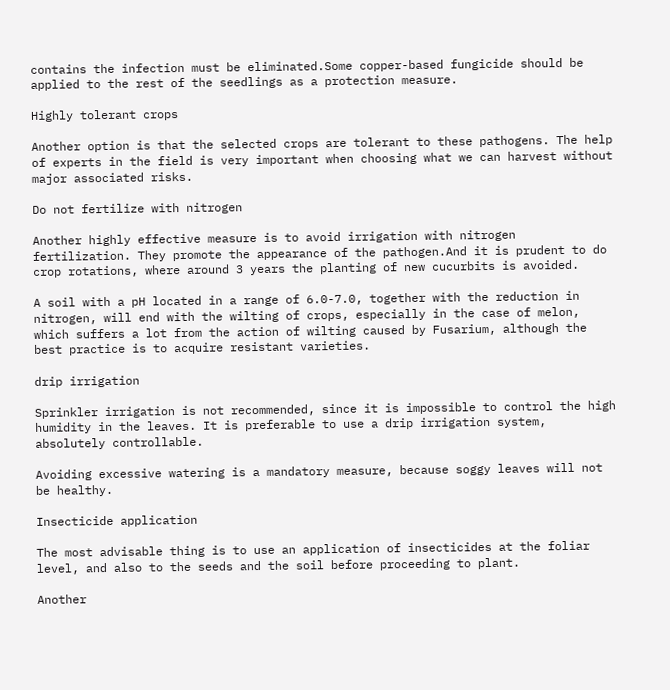contains the infection must be eliminated.Some copper-based fungicide should be applied to the rest of the seedlings as a protection measure.

Highly tolerant crops

Another option is that the selected crops are tolerant to these pathogens. The help of experts in the field is very important when choosing what we can harvest without major associated risks.

Do not fertilize with nitrogen

Another highly effective measure is to avoid irrigation with nitrogen fertilization. They promote the appearance of the pathogen.And it is prudent to do crop rotations, where around 3 years the planting of new cucurbits is avoided.

A soil with a pH located in a range of 6.0-7.0, together with the reduction in nitrogen, will end with the wilting of crops, especially in the case of melon, which suffers a lot from the action of wilting caused by Fusarium, although the best practice is to acquire resistant varieties.

drip irrigation

Sprinkler irrigation is not recommended, since it is impossible to control the high humidity in the leaves. It is preferable to use a drip irrigation system, absolutely controllable.

Avoiding excessive watering is a mandatory measure, because soggy leaves will not be healthy.

Insecticide application

The most advisable thing is to use an application of insecticides at the foliar level, and also to the seeds and the soil before proceeding to plant.

Another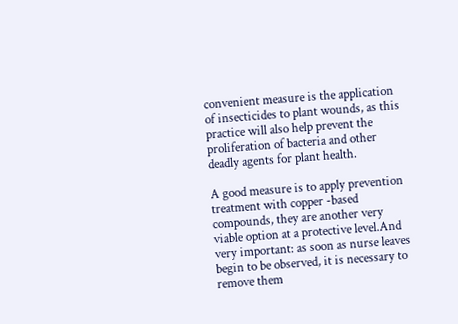convenient measure is the application of insecticides to plant wounds, as this practice will also help prevent the proliferation of bacteria and other deadly agents for plant health.

A good measure is to apply prevention treatment with copper -based compounds, they are another very viable option at a protective level.And very important: as soon as nurse leaves begin to be observed, it is necessary to remove them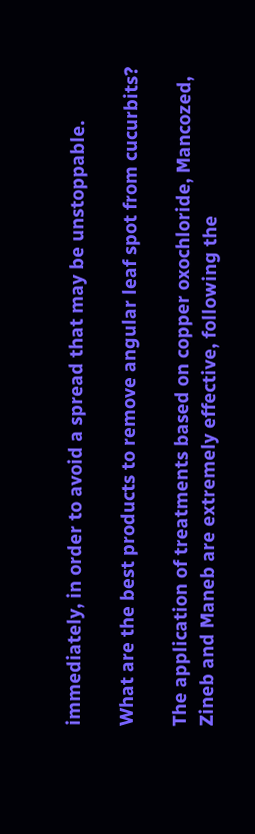immediately, in order to avoid a spread that may be unstoppable.

What are the best products to remove angular leaf spot from cucurbits?

The application of treatments based on copper oxochloride, Mancozed, Zineb and Maneb are extremely effective, following the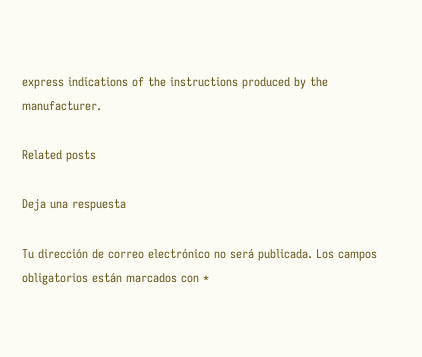express indications of the instructions produced by the manufacturer.

Related posts

Deja una respuesta

Tu dirección de correo electrónico no será publicada. Los campos obligatorios están marcados con *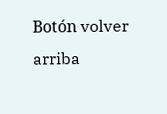Botón volver arriba